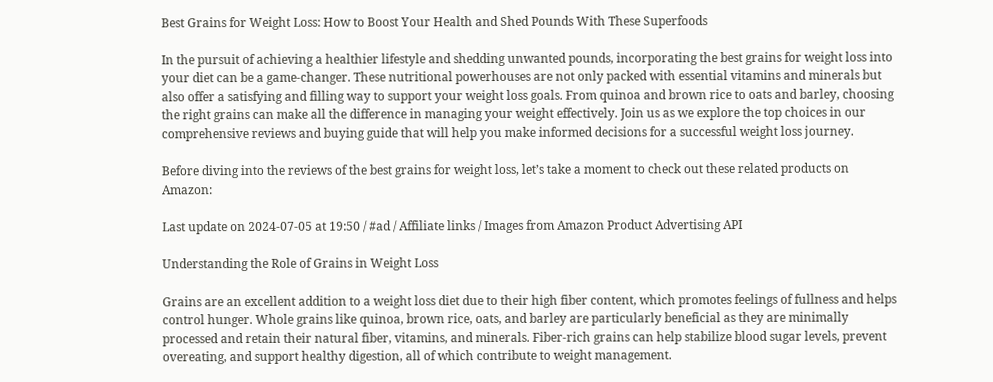Best Grains for Weight Loss: How to Boost Your Health and Shed Pounds With These Superfoods

In the pursuit of achieving a healthier lifestyle and shedding unwanted pounds, incorporating the best grains for weight loss into your diet can be a game-changer. These nutritional powerhouses are not only packed with essential vitamins and minerals but also offer a satisfying and filling way to support your weight loss goals. From quinoa and brown rice to oats and barley, choosing the right grains can make all the difference in managing your weight effectively. Join us as we explore the top choices in our comprehensive reviews and buying guide that will help you make informed decisions for a successful weight loss journey.

Before diving into the reviews of the best grains for weight loss, let’s take a moment to check out these related products on Amazon:

Last update on 2024-07-05 at 19:50 / #ad / Affiliate links / Images from Amazon Product Advertising API

Understanding the Role of Grains in Weight Loss

Grains are an excellent addition to a weight loss diet due to their high fiber content, which promotes feelings of fullness and helps control hunger. Whole grains like quinoa, brown rice, oats, and barley are particularly beneficial as they are minimally processed and retain their natural fiber, vitamins, and minerals. Fiber-rich grains can help stabilize blood sugar levels, prevent overeating, and support healthy digestion, all of which contribute to weight management.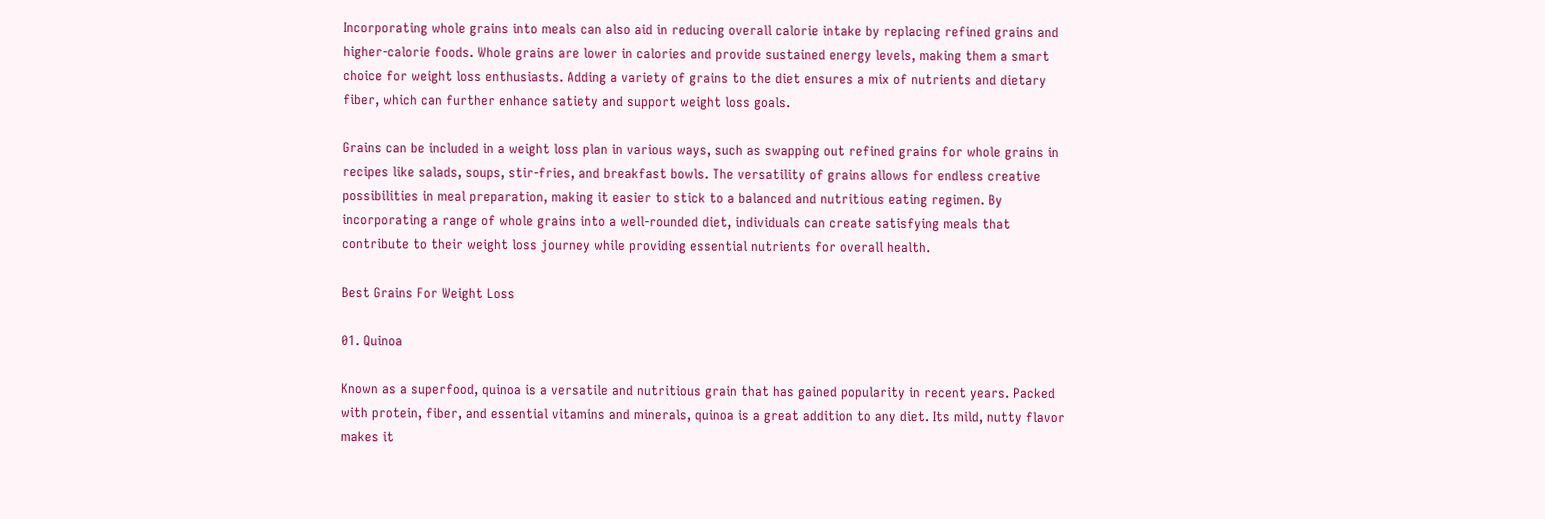Incorporating whole grains into meals can also aid in reducing overall calorie intake by replacing refined grains and higher-calorie foods. Whole grains are lower in calories and provide sustained energy levels, making them a smart choice for weight loss enthusiasts. Adding a variety of grains to the diet ensures a mix of nutrients and dietary fiber, which can further enhance satiety and support weight loss goals.

Grains can be included in a weight loss plan in various ways, such as swapping out refined grains for whole grains in recipes like salads, soups, stir-fries, and breakfast bowls. The versatility of grains allows for endless creative possibilities in meal preparation, making it easier to stick to a balanced and nutritious eating regimen. By incorporating a range of whole grains into a well-rounded diet, individuals can create satisfying meals that contribute to their weight loss journey while providing essential nutrients for overall health.

Best Grains For Weight Loss

01. Quinoa

Known as a superfood, quinoa is a versatile and nutritious grain that has gained popularity in recent years. Packed with protein, fiber, and essential vitamins and minerals, quinoa is a great addition to any diet. Its mild, nutty flavor makes it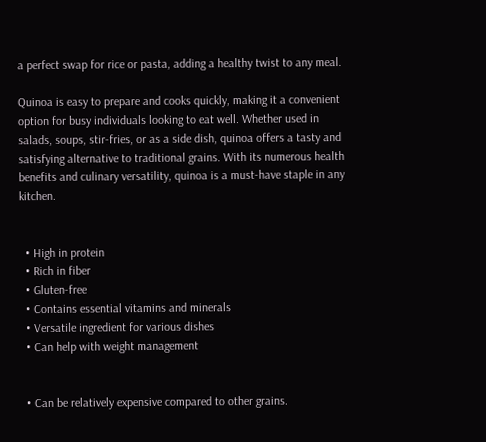a perfect swap for rice or pasta, adding a healthy twist to any meal.

Quinoa is easy to prepare and cooks quickly, making it a convenient option for busy individuals looking to eat well. Whether used in salads, soups, stir-fries, or as a side dish, quinoa offers a tasty and satisfying alternative to traditional grains. With its numerous health benefits and culinary versatility, quinoa is a must-have staple in any kitchen.


  • High in protein
  • Rich in fiber
  • Gluten-free
  • Contains essential vitamins and minerals
  • Versatile ingredient for various dishes
  • Can help with weight management


  • Can be relatively expensive compared to other grains.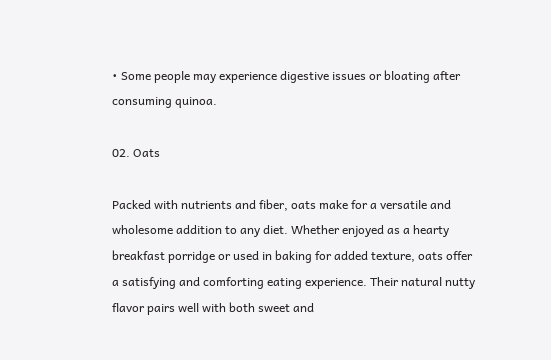• Some people may experience digestive issues or bloating after consuming quinoa.

02. Oats

Packed with nutrients and fiber, oats make for a versatile and wholesome addition to any diet. Whether enjoyed as a hearty breakfast porridge or used in baking for added texture, oats offer a satisfying and comforting eating experience. Their natural nutty flavor pairs well with both sweet and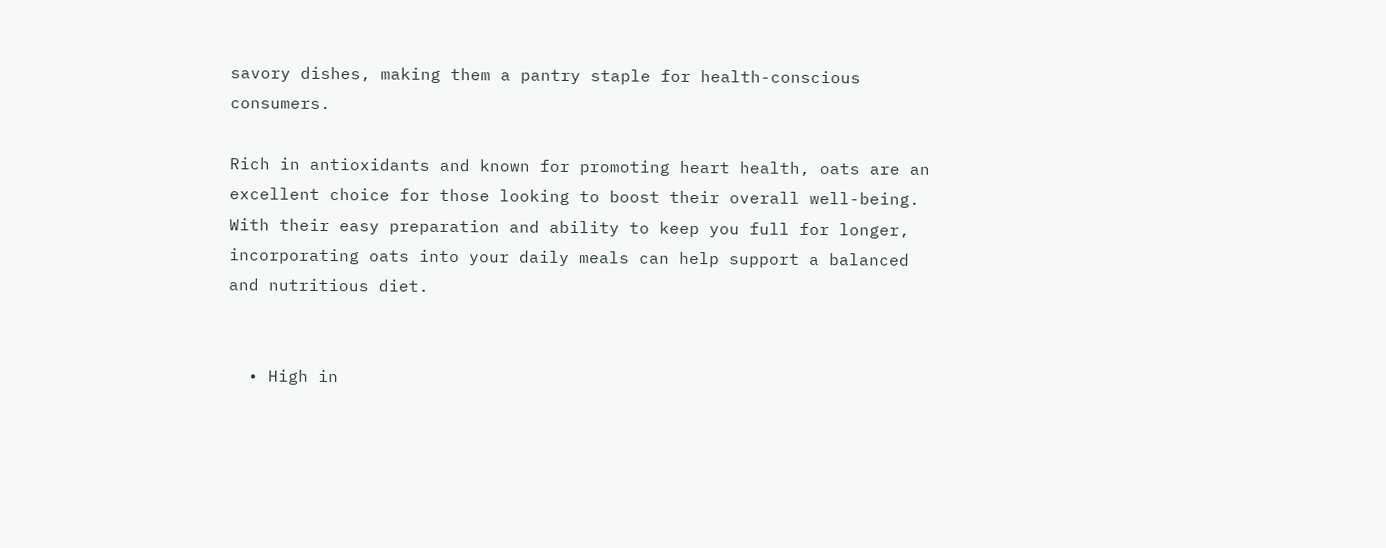savory dishes, making them a pantry staple for health-conscious consumers.

Rich in antioxidants and known for promoting heart health, oats are an excellent choice for those looking to boost their overall well-being. With their easy preparation and ability to keep you full for longer, incorporating oats into your daily meals can help support a balanced and nutritious diet.


  • High in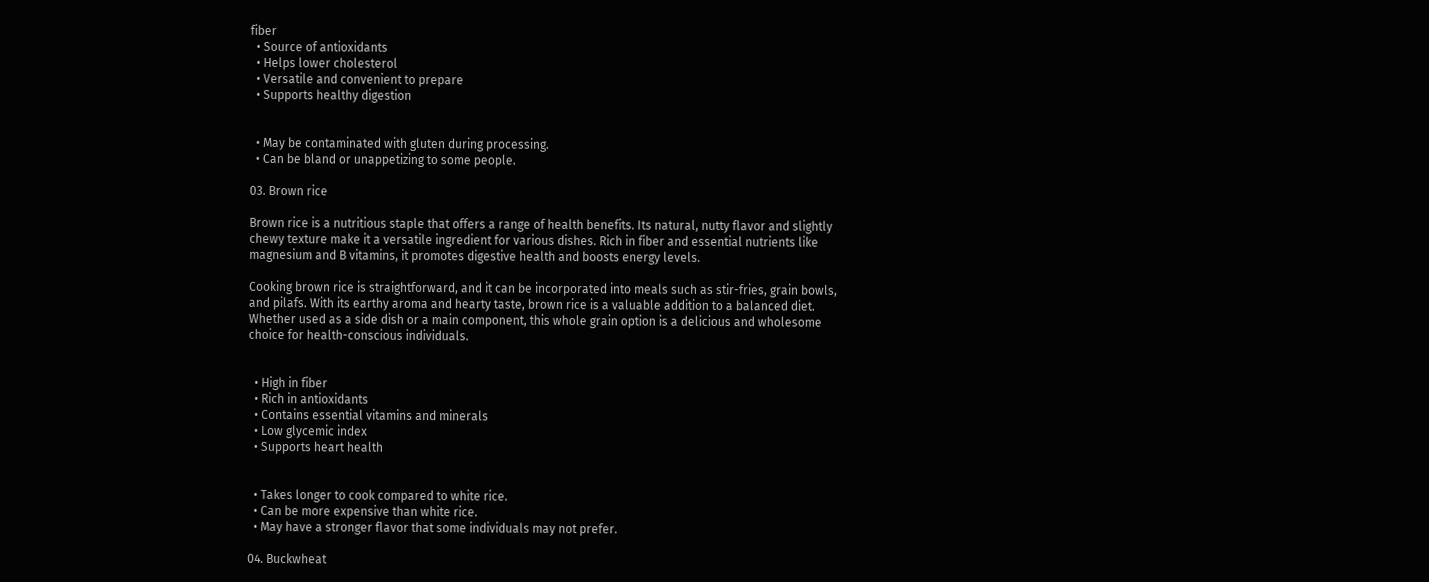fiber
  • Source of antioxidants
  • Helps lower cholesterol
  • Versatile and convenient to prepare
  • Supports healthy digestion


  • May be contaminated with gluten during processing.
  • Can be bland or unappetizing to some people.

03. Brown rice

Brown rice is a nutritious staple that offers a range of health benefits. Its natural, nutty flavor and slightly chewy texture make it a versatile ingredient for various dishes. Rich in fiber and essential nutrients like magnesium and B vitamins, it promotes digestive health and boosts energy levels.

Cooking brown rice is straightforward, and it can be incorporated into meals such as stir-fries, grain bowls, and pilafs. With its earthy aroma and hearty taste, brown rice is a valuable addition to a balanced diet. Whether used as a side dish or a main component, this whole grain option is a delicious and wholesome choice for health-conscious individuals.


  • High in fiber
  • Rich in antioxidants
  • Contains essential vitamins and minerals
  • Low glycemic index
  • Supports heart health


  • Takes longer to cook compared to white rice.
  • Can be more expensive than white rice.
  • May have a stronger flavor that some individuals may not prefer.

04. Buckwheat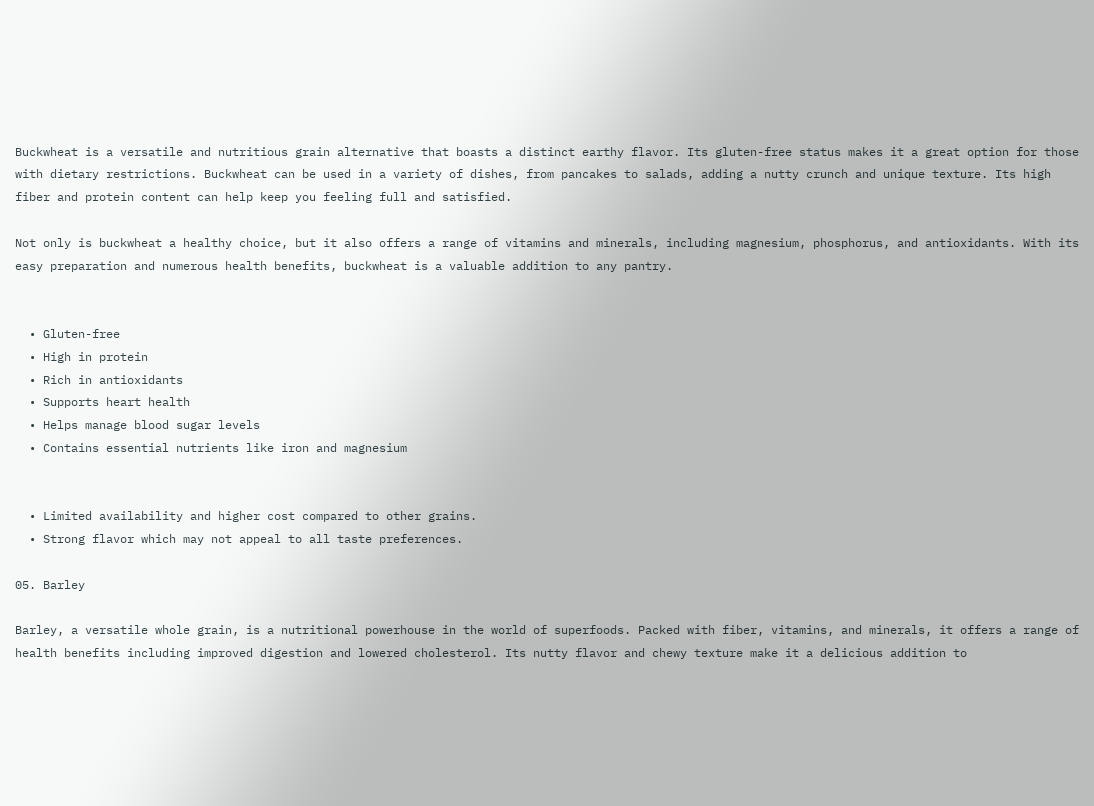Buckwheat is a versatile and nutritious grain alternative that boasts a distinct earthy flavor. Its gluten-free status makes it a great option for those with dietary restrictions. Buckwheat can be used in a variety of dishes, from pancakes to salads, adding a nutty crunch and unique texture. Its high fiber and protein content can help keep you feeling full and satisfied.

Not only is buckwheat a healthy choice, but it also offers a range of vitamins and minerals, including magnesium, phosphorus, and antioxidants. With its easy preparation and numerous health benefits, buckwheat is a valuable addition to any pantry.


  • Gluten-free
  • High in protein
  • Rich in antioxidants
  • Supports heart health
  • Helps manage blood sugar levels
  • Contains essential nutrients like iron and magnesium


  • Limited availability and higher cost compared to other grains.
  • Strong flavor which may not appeal to all taste preferences.

05. Barley

Barley, a versatile whole grain, is a nutritional powerhouse in the world of superfoods. Packed with fiber, vitamins, and minerals, it offers a range of health benefits including improved digestion and lowered cholesterol. Its nutty flavor and chewy texture make it a delicious addition to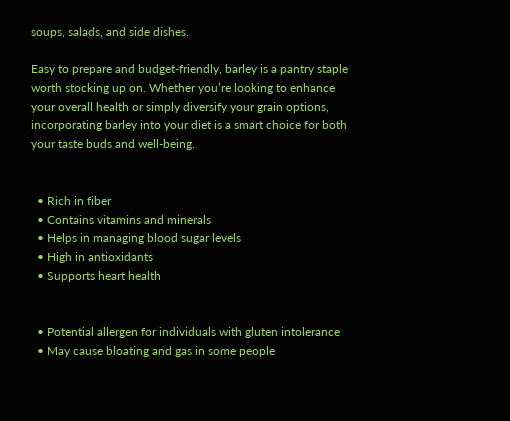soups, salads, and side dishes.

Easy to prepare and budget-friendly, barley is a pantry staple worth stocking up on. Whether you’re looking to enhance your overall health or simply diversify your grain options, incorporating barley into your diet is a smart choice for both your taste buds and well-being.


  • Rich in fiber
  • Contains vitamins and minerals
  • Helps in managing blood sugar levels
  • High in antioxidants
  • Supports heart health


  • Potential allergen for individuals with gluten intolerance
  • May cause bloating and gas in some people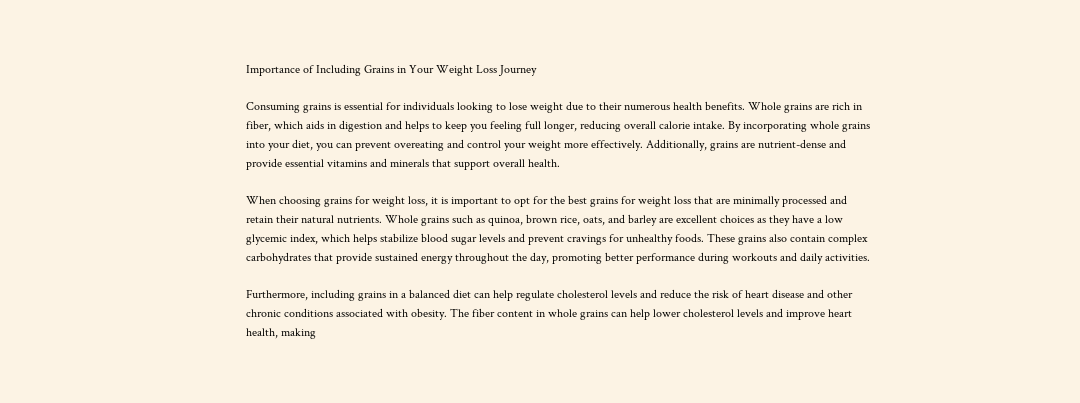Importance of Including Grains in Your Weight Loss Journey

Consuming grains is essential for individuals looking to lose weight due to their numerous health benefits. Whole grains are rich in fiber, which aids in digestion and helps to keep you feeling full longer, reducing overall calorie intake. By incorporating whole grains into your diet, you can prevent overeating and control your weight more effectively. Additionally, grains are nutrient-dense and provide essential vitamins and minerals that support overall health.

When choosing grains for weight loss, it is important to opt for the best grains for weight loss that are minimally processed and retain their natural nutrients. Whole grains such as quinoa, brown rice, oats, and barley are excellent choices as they have a low glycemic index, which helps stabilize blood sugar levels and prevent cravings for unhealthy foods. These grains also contain complex carbohydrates that provide sustained energy throughout the day, promoting better performance during workouts and daily activities.

Furthermore, including grains in a balanced diet can help regulate cholesterol levels and reduce the risk of heart disease and other chronic conditions associated with obesity. The fiber content in whole grains can help lower cholesterol levels and improve heart health, making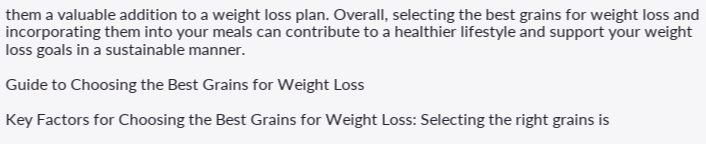them a valuable addition to a weight loss plan. Overall, selecting the best grains for weight loss and incorporating them into your meals can contribute to a healthier lifestyle and support your weight loss goals in a sustainable manner.

Guide to Choosing the Best Grains for Weight Loss

Key Factors for Choosing the Best Grains for Weight Loss: Selecting the right grains is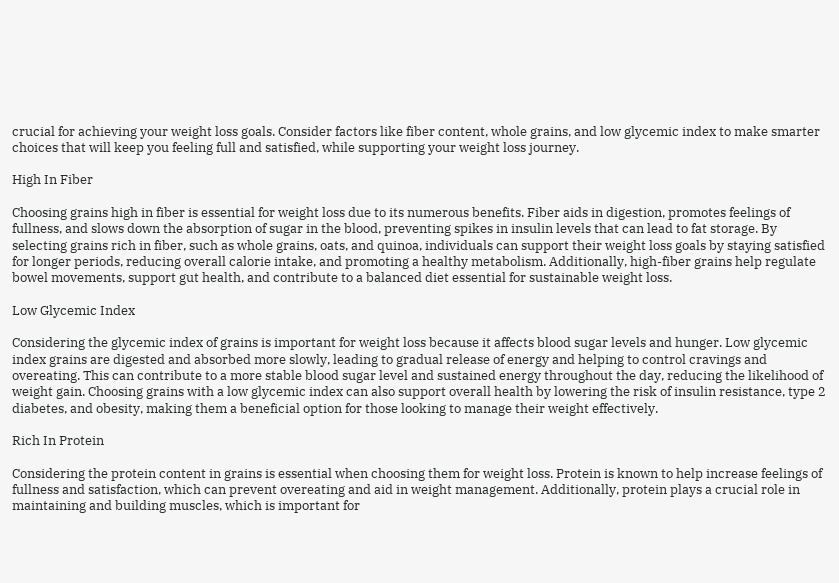crucial for achieving your weight loss goals. Consider factors like fiber content, whole grains, and low glycemic index to make smarter choices that will keep you feeling full and satisfied, while supporting your weight loss journey.

High In Fiber

Choosing grains high in fiber is essential for weight loss due to its numerous benefits. Fiber aids in digestion, promotes feelings of fullness, and slows down the absorption of sugar in the blood, preventing spikes in insulin levels that can lead to fat storage. By selecting grains rich in fiber, such as whole grains, oats, and quinoa, individuals can support their weight loss goals by staying satisfied for longer periods, reducing overall calorie intake, and promoting a healthy metabolism. Additionally, high-fiber grains help regulate bowel movements, support gut health, and contribute to a balanced diet essential for sustainable weight loss.

Low Glycemic Index

Considering the glycemic index of grains is important for weight loss because it affects blood sugar levels and hunger. Low glycemic index grains are digested and absorbed more slowly, leading to gradual release of energy and helping to control cravings and overeating. This can contribute to a more stable blood sugar level and sustained energy throughout the day, reducing the likelihood of weight gain. Choosing grains with a low glycemic index can also support overall health by lowering the risk of insulin resistance, type 2 diabetes, and obesity, making them a beneficial option for those looking to manage their weight effectively.

Rich In Protein

Considering the protein content in grains is essential when choosing them for weight loss. Protein is known to help increase feelings of fullness and satisfaction, which can prevent overeating and aid in weight management. Additionally, protein plays a crucial role in maintaining and building muscles, which is important for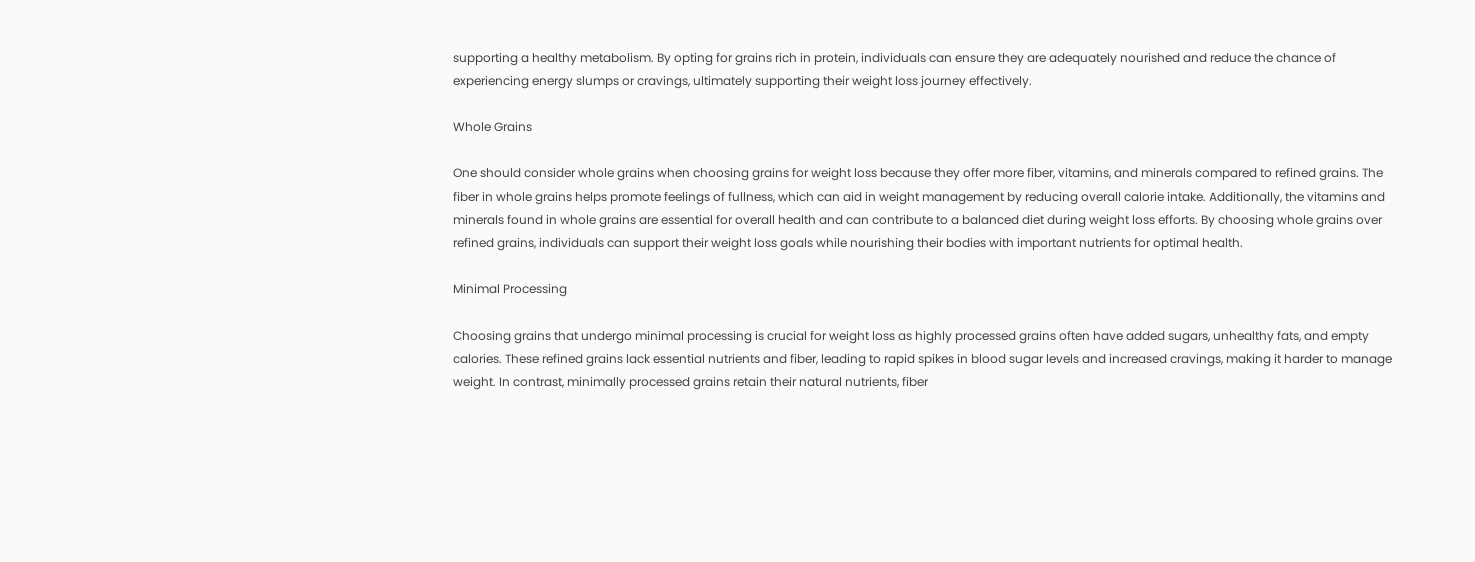supporting a healthy metabolism. By opting for grains rich in protein, individuals can ensure they are adequately nourished and reduce the chance of experiencing energy slumps or cravings, ultimately supporting their weight loss journey effectively.

Whole Grains

One should consider whole grains when choosing grains for weight loss because they offer more fiber, vitamins, and minerals compared to refined grains. The fiber in whole grains helps promote feelings of fullness, which can aid in weight management by reducing overall calorie intake. Additionally, the vitamins and minerals found in whole grains are essential for overall health and can contribute to a balanced diet during weight loss efforts. By choosing whole grains over refined grains, individuals can support their weight loss goals while nourishing their bodies with important nutrients for optimal health.

Minimal Processing

Choosing grains that undergo minimal processing is crucial for weight loss as highly processed grains often have added sugars, unhealthy fats, and empty calories. These refined grains lack essential nutrients and fiber, leading to rapid spikes in blood sugar levels and increased cravings, making it harder to manage weight. In contrast, minimally processed grains retain their natural nutrients, fiber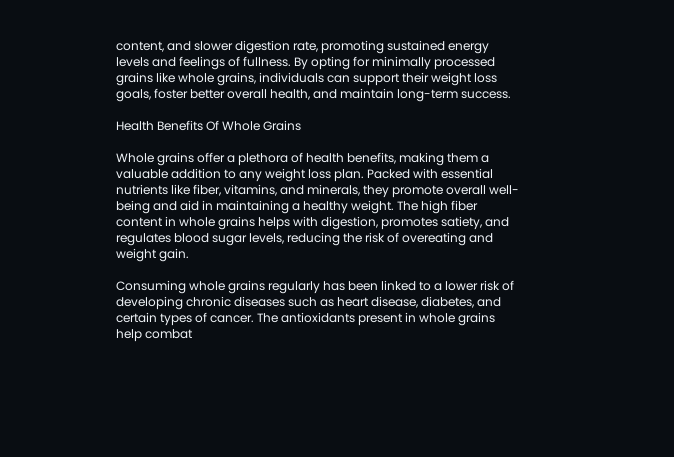content, and slower digestion rate, promoting sustained energy levels and feelings of fullness. By opting for minimally processed grains like whole grains, individuals can support their weight loss goals, foster better overall health, and maintain long-term success.

Health Benefits Of Whole Grains

Whole grains offer a plethora of health benefits, making them a valuable addition to any weight loss plan. Packed with essential nutrients like fiber, vitamins, and minerals, they promote overall well-being and aid in maintaining a healthy weight. The high fiber content in whole grains helps with digestion, promotes satiety, and regulates blood sugar levels, reducing the risk of overeating and weight gain.

Consuming whole grains regularly has been linked to a lower risk of developing chronic diseases such as heart disease, diabetes, and certain types of cancer. The antioxidants present in whole grains help combat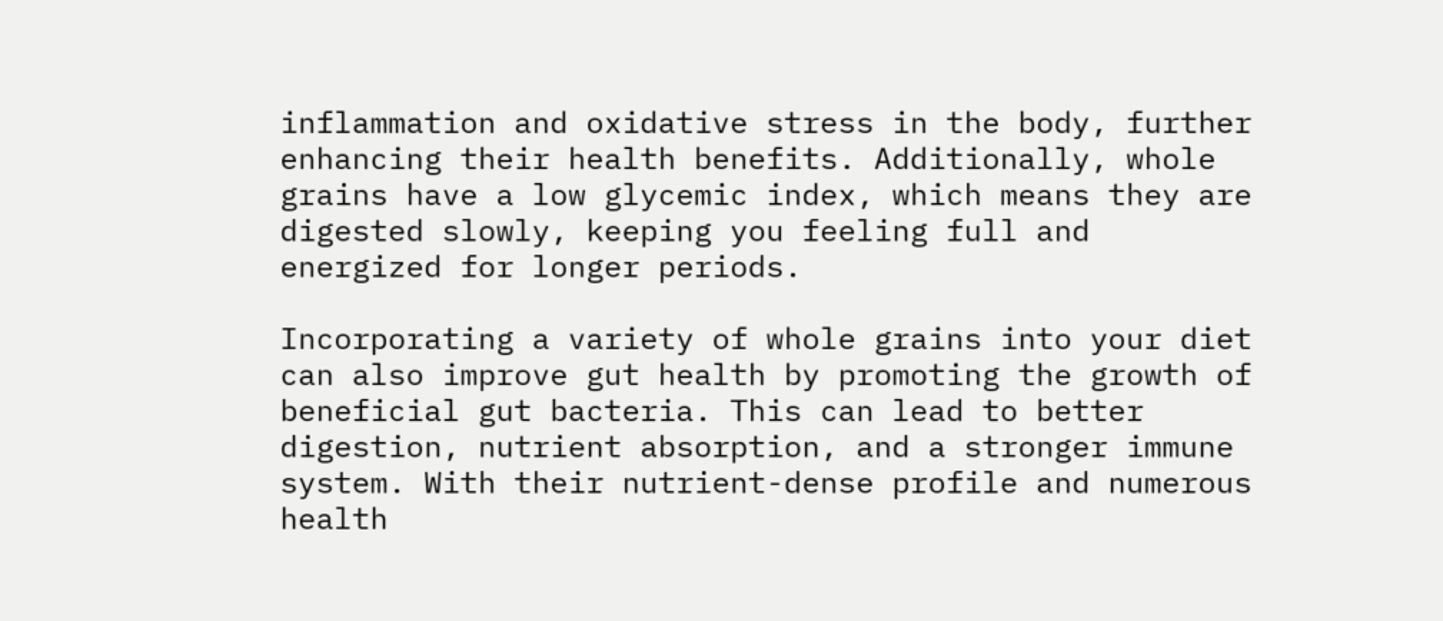inflammation and oxidative stress in the body, further enhancing their health benefits. Additionally, whole grains have a low glycemic index, which means they are digested slowly, keeping you feeling full and energized for longer periods.

Incorporating a variety of whole grains into your diet can also improve gut health by promoting the growth of beneficial gut bacteria. This can lead to better digestion, nutrient absorption, and a stronger immune system. With their nutrient-dense profile and numerous health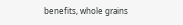benefits, whole grains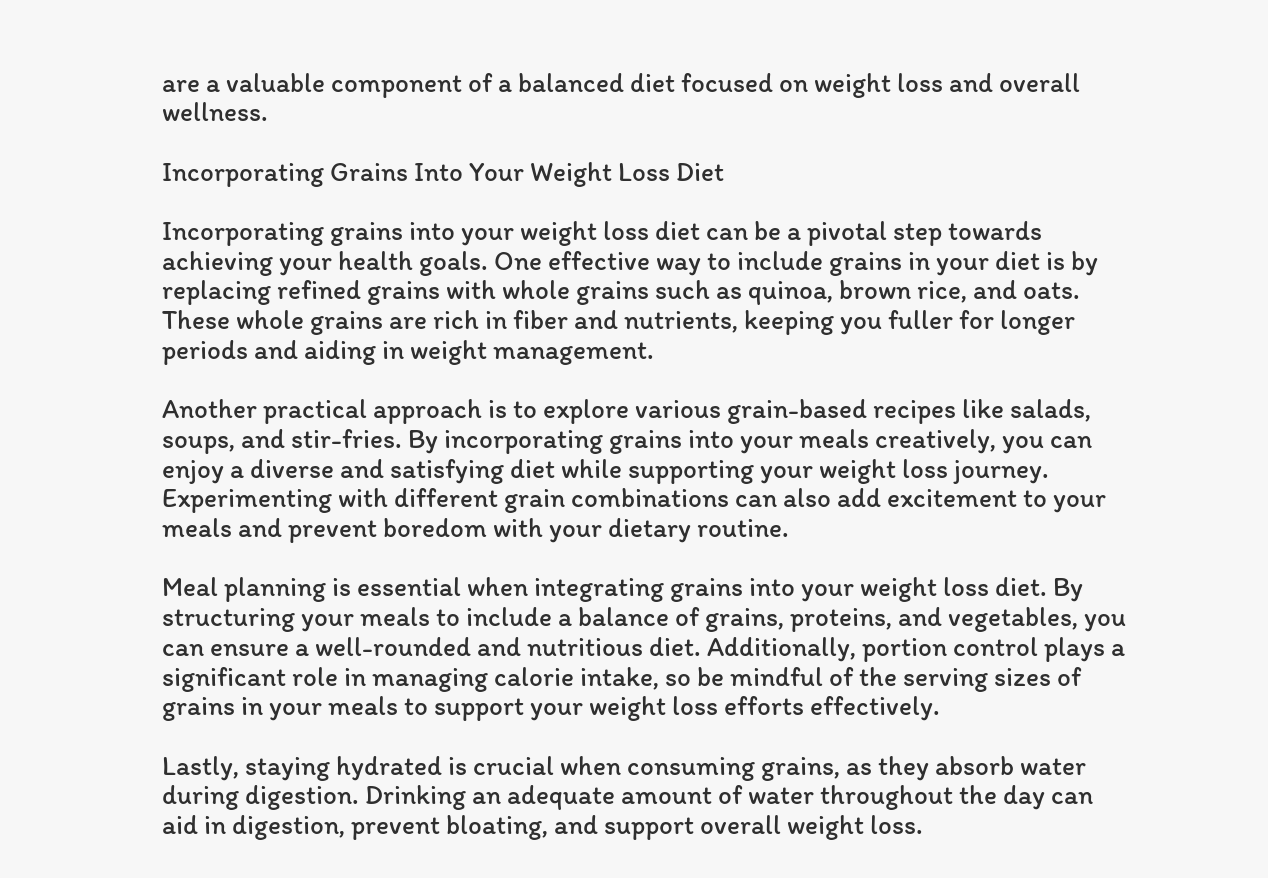are a valuable component of a balanced diet focused on weight loss and overall wellness.

Incorporating Grains Into Your Weight Loss Diet

Incorporating grains into your weight loss diet can be a pivotal step towards achieving your health goals. One effective way to include grains in your diet is by replacing refined grains with whole grains such as quinoa, brown rice, and oats. These whole grains are rich in fiber and nutrients, keeping you fuller for longer periods and aiding in weight management.

Another practical approach is to explore various grain-based recipes like salads, soups, and stir-fries. By incorporating grains into your meals creatively, you can enjoy a diverse and satisfying diet while supporting your weight loss journey. Experimenting with different grain combinations can also add excitement to your meals and prevent boredom with your dietary routine.

Meal planning is essential when integrating grains into your weight loss diet. By structuring your meals to include a balance of grains, proteins, and vegetables, you can ensure a well-rounded and nutritious diet. Additionally, portion control plays a significant role in managing calorie intake, so be mindful of the serving sizes of grains in your meals to support your weight loss efforts effectively.

Lastly, staying hydrated is crucial when consuming grains, as they absorb water during digestion. Drinking an adequate amount of water throughout the day can aid in digestion, prevent bloating, and support overall weight loss.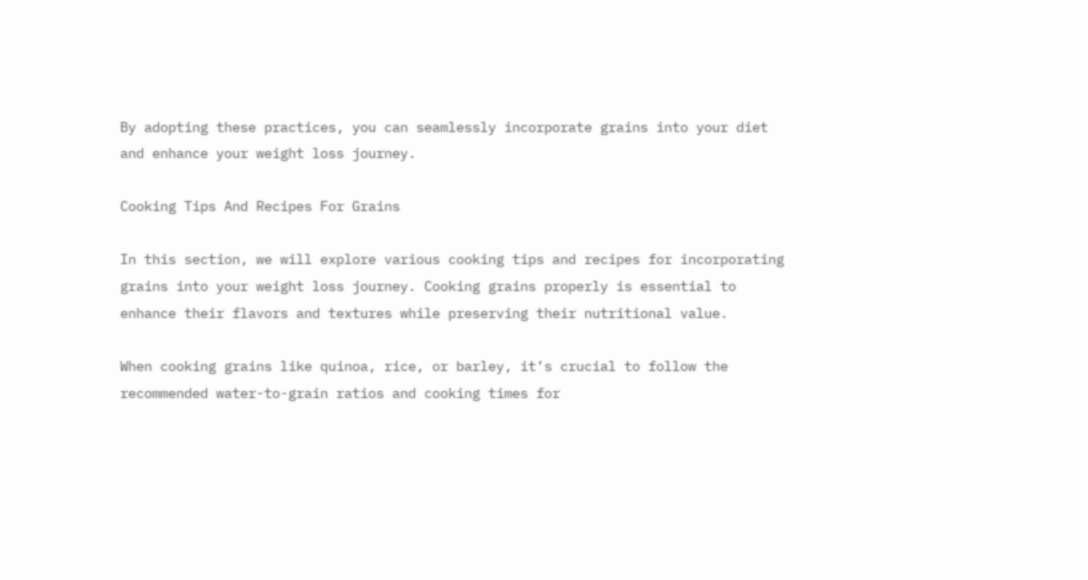By adopting these practices, you can seamlessly incorporate grains into your diet and enhance your weight loss journey.

Cooking Tips And Recipes For Grains

In this section, we will explore various cooking tips and recipes for incorporating grains into your weight loss journey. Cooking grains properly is essential to enhance their flavors and textures while preserving their nutritional value.

When cooking grains like quinoa, rice, or barley, it’s crucial to follow the recommended water-to-grain ratios and cooking times for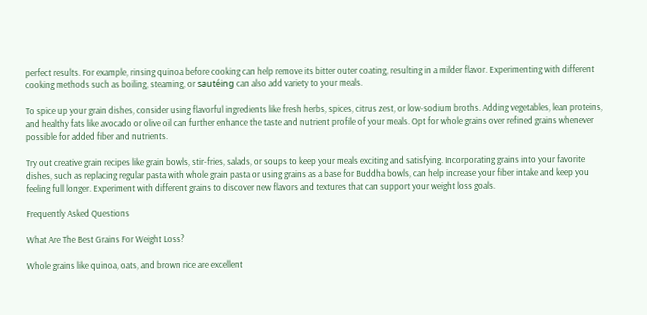perfect results. For example, rinsing quinoa before cooking can help remove its bitter outer coating, resulting in a milder flavor. Experimenting with different cooking methods such as boiling, steaming, or sautéing can also add variety to your meals.

To spice up your grain dishes, consider using flavorful ingredients like fresh herbs, spices, citrus zest, or low-sodium broths. Adding vegetables, lean proteins, and healthy fats like avocado or olive oil can further enhance the taste and nutrient profile of your meals. Opt for whole grains over refined grains whenever possible for added fiber and nutrients.

Try out creative grain recipes like grain bowls, stir-fries, salads, or soups to keep your meals exciting and satisfying. Incorporating grains into your favorite dishes, such as replacing regular pasta with whole grain pasta or using grains as a base for Buddha bowls, can help increase your fiber intake and keep you feeling full longer. Experiment with different grains to discover new flavors and textures that can support your weight loss goals.

Frequently Asked Questions

What Are The Best Grains For Weight Loss?

Whole grains like quinoa, oats, and brown rice are excellent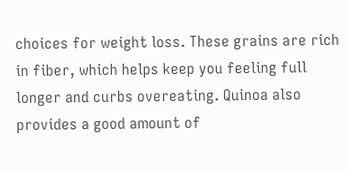choices for weight loss. These grains are rich in fiber, which helps keep you feeling full longer and curbs overeating. Quinoa also provides a good amount of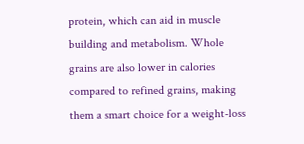protein, which can aid in muscle building and metabolism. Whole grains are also lower in calories compared to refined grains, making them a smart choice for a weight-loss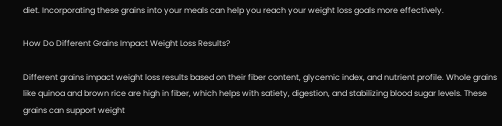diet. Incorporating these grains into your meals can help you reach your weight loss goals more effectively.

How Do Different Grains Impact Weight Loss Results?

Different grains impact weight loss results based on their fiber content, glycemic index, and nutrient profile. Whole grains like quinoa and brown rice are high in fiber, which helps with satiety, digestion, and stabilizing blood sugar levels. These grains can support weight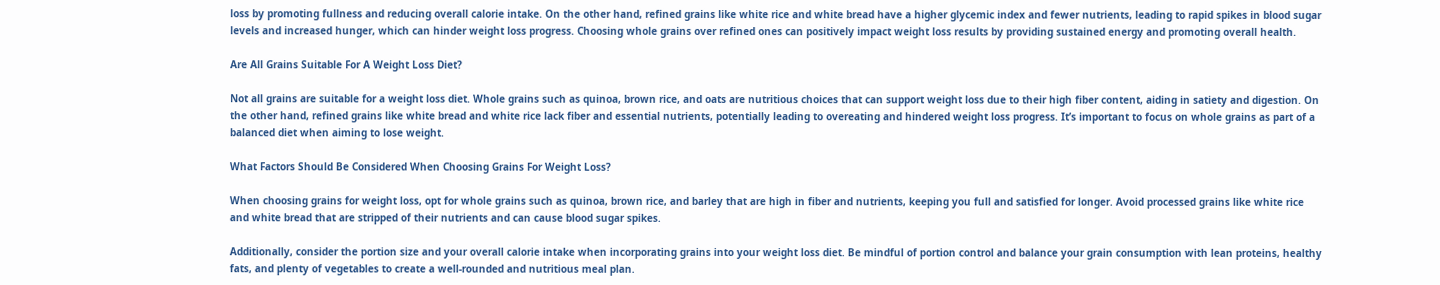loss by promoting fullness and reducing overall calorie intake. On the other hand, refined grains like white rice and white bread have a higher glycemic index and fewer nutrients, leading to rapid spikes in blood sugar levels and increased hunger, which can hinder weight loss progress. Choosing whole grains over refined ones can positively impact weight loss results by providing sustained energy and promoting overall health.

Are All Grains Suitable For A Weight Loss Diet?

Not all grains are suitable for a weight loss diet. Whole grains such as quinoa, brown rice, and oats are nutritious choices that can support weight loss due to their high fiber content, aiding in satiety and digestion. On the other hand, refined grains like white bread and white rice lack fiber and essential nutrients, potentially leading to overeating and hindered weight loss progress. It’s important to focus on whole grains as part of a balanced diet when aiming to lose weight.

What Factors Should Be Considered When Choosing Grains For Weight Loss?

When choosing grains for weight loss, opt for whole grains such as quinoa, brown rice, and barley that are high in fiber and nutrients, keeping you full and satisfied for longer. Avoid processed grains like white rice and white bread that are stripped of their nutrients and can cause blood sugar spikes.

Additionally, consider the portion size and your overall calorie intake when incorporating grains into your weight loss diet. Be mindful of portion control and balance your grain consumption with lean proteins, healthy fats, and plenty of vegetables to create a well-rounded and nutritious meal plan.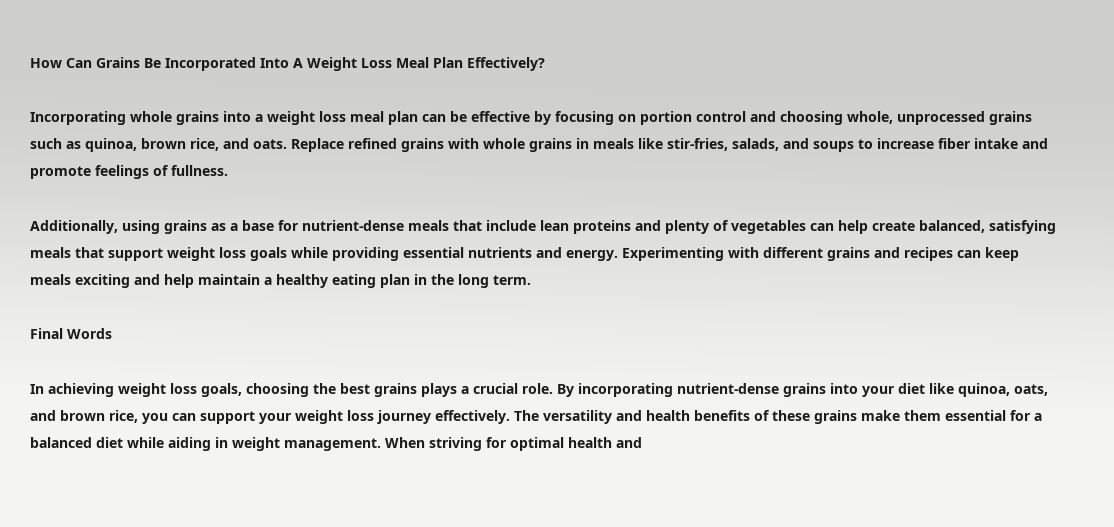How Can Grains Be Incorporated Into A Weight Loss Meal Plan Effectively?

Incorporating whole grains into a weight loss meal plan can be effective by focusing on portion control and choosing whole, unprocessed grains such as quinoa, brown rice, and oats. Replace refined grains with whole grains in meals like stir-fries, salads, and soups to increase fiber intake and promote feelings of fullness.

Additionally, using grains as a base for nutrient-dense meals that include lean proteins and plenty of vegetables can help create balanced, satisfying meals that support weight loss goals while providing essential nutrients and energy. Experimenting with different grains and recipes can keep meals exciting and help maintain a healthy eating plan in the long term.

Final Words

In achieving weight loss goals, choosing the best grains plays a crucial role. By incorporating nutrient-dense grains into your diet like quinoa, oats, and brown rice, you can support your weight loss journey effectively. The versatility and health benefits of these grains make them essential for a balanced diet while aiding in weight management. When striving for optimal health and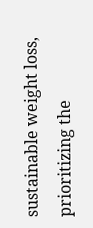sustainable weight loss, prioritizing the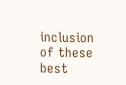inclusion of these best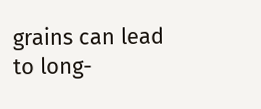grains can lead to long-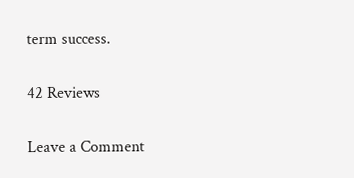term success.

42 Reviews

Leave a Comment